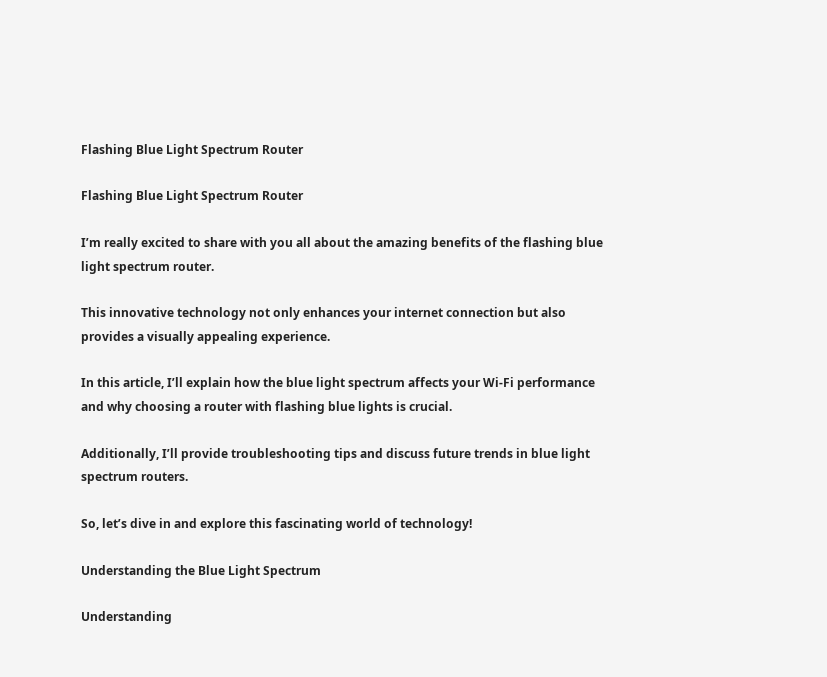Flashing Blue Light Spectrum Router

Flashing Blue Light Spectrum Router

I’m really excited to share with you all about the amazing benefits of the flashing blue light spectrum router.

This innovative technology not only enhances your internet connection but also provides a visually appealing experience.

In this article, I’ll explain how the blue light spectrum affects your Wi-Fi performance and why choosing a router with flashing blue lights is crucial.

Additionally, I’ll provide troubleshooting tips and discuss future trends in blue light spectrum routers.

So, let’s dive in and explore this fascinating world of technology!

Understanding the Blue Light Spectrum

Understanding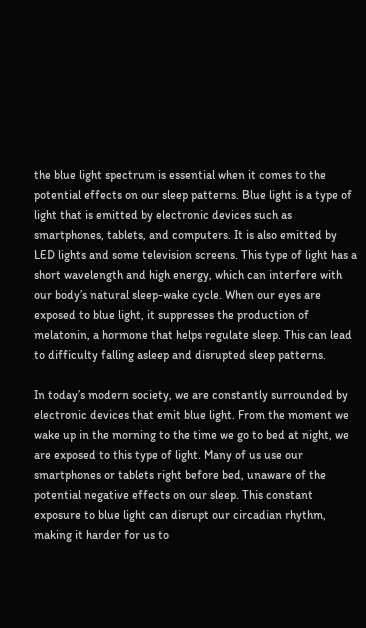the blue light spectrum is essential when it comes to the potential effects on our sleep patterns. Blue light is a type of light that is emitted by electronic devices such as smartphones, tablets, and computers. It is also emitted by LED lights and some television screens. This type of light has a short wavelength and high energy, which can interfere with our body’s natural sleep-wake cycle. When our eyes are exposed to blue light, it suppresses the production of melatonin, a hormone that helps regulate sleep. This can lead to difficulty falling asleep and disrupted sleep patterns.

In today’s modern society, we are constantly surrounded by electronic devices that emit blue light. From the moment we wake up in the morning to the time we go to bed at night, we are exposed to this type of light. Many of us use our smartphones or tablets right before bed, unaware of the potential negative effects on our sleep. This constant exposure to blue light can disrupt our circadian rhythm, making it harder for us to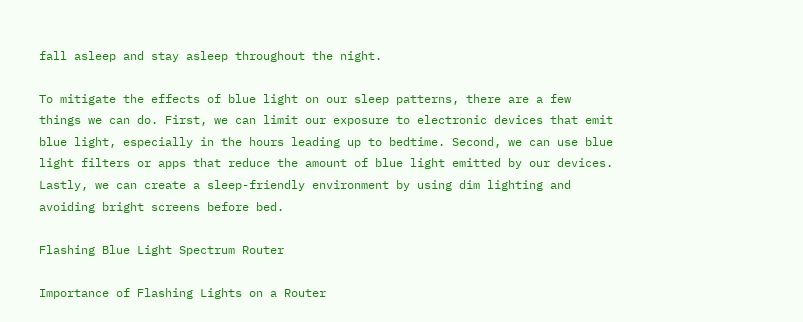fall asleep and stay asleep throughout the night.

To mitigate the effects of blue light on our sleep patterns, there are a few things we can do. First, we can limit our exposure to electronic devices that emit blue light, especially in the hours leading up to bedtime. Second, we can use blue light filters or apps that reduce the amount of blue light emitted by our devices. Lastly, we can create a sleep-friendly environment by using dim lighting and avoiding bright screens before bed.

Flashing Blue Light Spectrum Router

Importance of Flashing Lights on a Router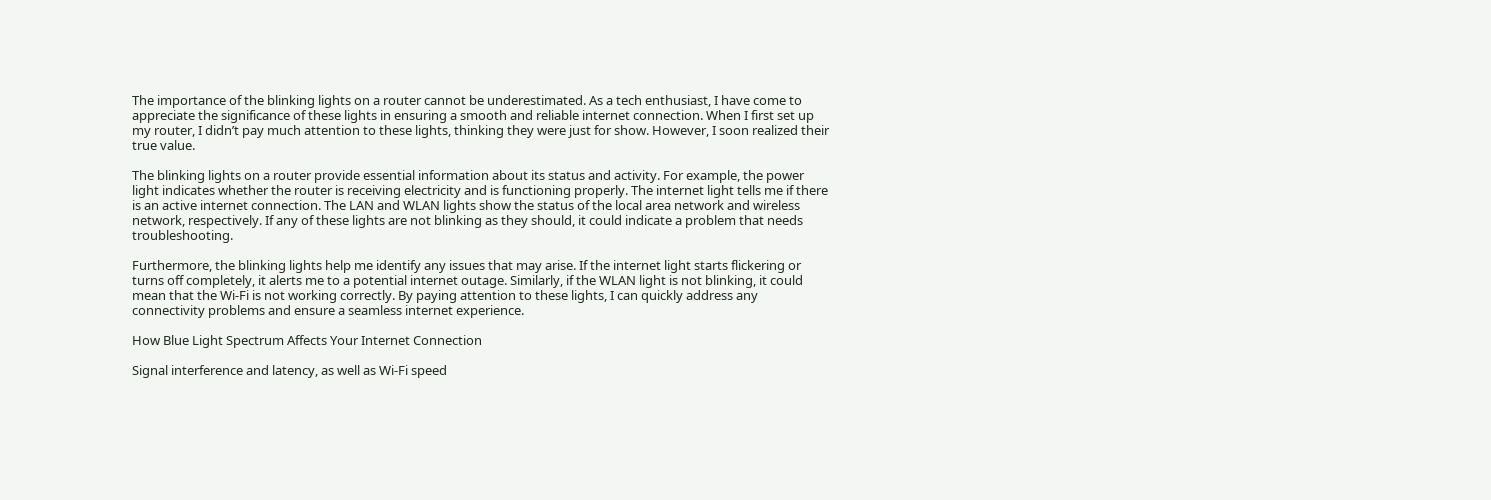The importance of the blinking lights on a router cannot be underestimated. As a tech enthusiast, I have come to appreciate the significance of these lights in ensuring a smooth and reliable internet connection. When I first set up my router, I didn’t pay much attention to these lights, thinking they were just for show. However, I soon realized their true value.

The blinking lights on a router provide essential information about its status and activity. For example, the power light indicates whether the router is receiving electricity and is functioning properly. The internet light tells me if there is an active internet connection. The LAN and WLAN lights show the status of the local area network and wireless network, respectively. If any of these lights are not blinking as they should, it could indicate a problem that needs troubleshooting.

Furthermore, the blinking lights help me identify any issues that may arise. If the internet light starts flickering or turns off completely, it alerts me to a potential internet outage. Similarly, if the WLAN light is not blinking, it could mean that the Wi-Fi is not working correctly. By paying attention to these lights, I can quickly address any connectivity problems and ensure a seamless internet experience.

How Blue Light Spectrum Affects Your Internet Connection

Signal interference and latency, as well as Wi-Fi speed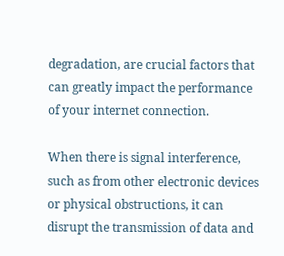degradation, are crucial factors that can greatly impact the performance of your internet connection.

When there is signal interference, such as from other electronic devices or physical obstructions, it can disrupt the transmission of data and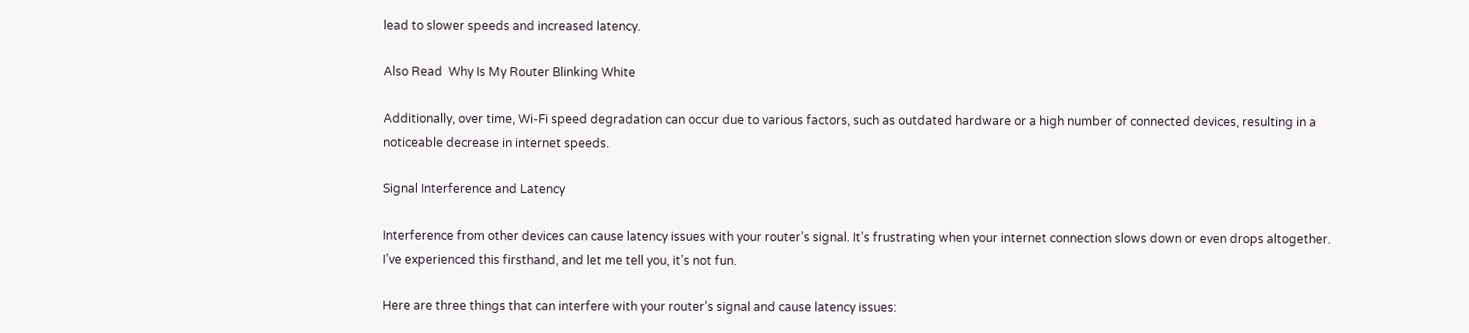lead to slower speeds and increased latency.

Also Read  Why Is My Router Blinking White

Additionally, over time, Wi-Fi speed degradation can occur due to various factors, such as outdated hardware or a high number of connected devices, resulting in a noticeable decrease in internet speeds.

Signal Interference and Latency

Interference from other devices can cause latency issues with your router’s signal. It’s frustrating when your internet connection slows down or even drops altogether. I’ve experienced this firsthand, and let me tell you, it’s not fun.

Here are three things that can interfere with your router’s signal and cause latency issues: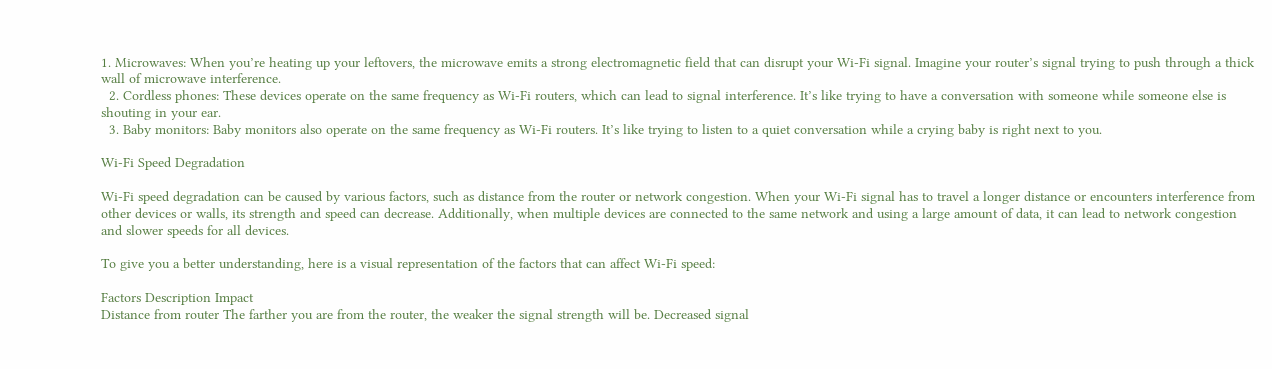1. Microwaves: When you’re heating up your leftovers, the microwave emits a strong electromagnetic field that can disrupt your Wi-Fi signal. Imagine your router’s signal trying to push through a thick wall of microwave interference.
  2. Cordless phones: These devices operate on the same frequency as Wi-Fi routers, which can lead to signal interference. It’s like trying to have a conversation with someone while someone else is shouting in your ear.
  3. Baby monitors: Baby monitors also operate on the same frequency as Wi-Fi routers. It’s like trying to listen to a quiet conversation while a crying baby is right next to you.

Wi-Fi Speed Degradation

Wi-Fi speed degradation can be caused by various factors, such as distance from the router or network congestion. When your Wi-Fi signal has to travel a longer distance or encounters interference from other devices or walls, its strength and speed can decrease. Additionally, when multiple devices are connected to the same network and using a large amount of data, it can lead to network congestion and slower speeds for all devices.

To give you a better understanding, here is a visual representation of the factors that can affect Wi-Fi speed:

Factors Description Impact
Distance from router The farther you are from the router, the weaker the signal strength will be. Decreased signal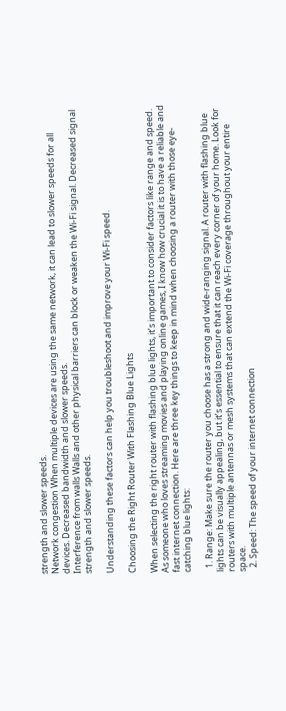strength and slower speeds.
Network congestion When multiple devices are using the same network, it can lead to slower speeds for all devices. Decreased bandwidth and slower speeds.
Interference from walls Walls and other physical barriers can block or weaken the Wi-Fi signal. Decreased signal strength and slower speeds.

Understanding these factors can help you troubleshoot and improve your Wi-Fi speed.

Choosing the Right Router With Flashing Blue Lights

When selecting the right router with flashing blue lights, it’s important to consider factors like range and speed. As someone who loves streaming movies and playing online games, I know how crucial it is to have a reliable and fast internet connection. Here are three key things to keep in mind when choosing a router with those eye-catching blue lights:

  1. Range: Make sure the router you choose has a strong and wide-ranging signal. A router with flashing blue lights can be visually appealing, but it’s essential to ensure that it can reach every corner of your home. Look for routers with multiple antennas or mesh systems that can extend the Wi-Fi coverage throughout your entire space.
  2. Speed: The speed of your internet connection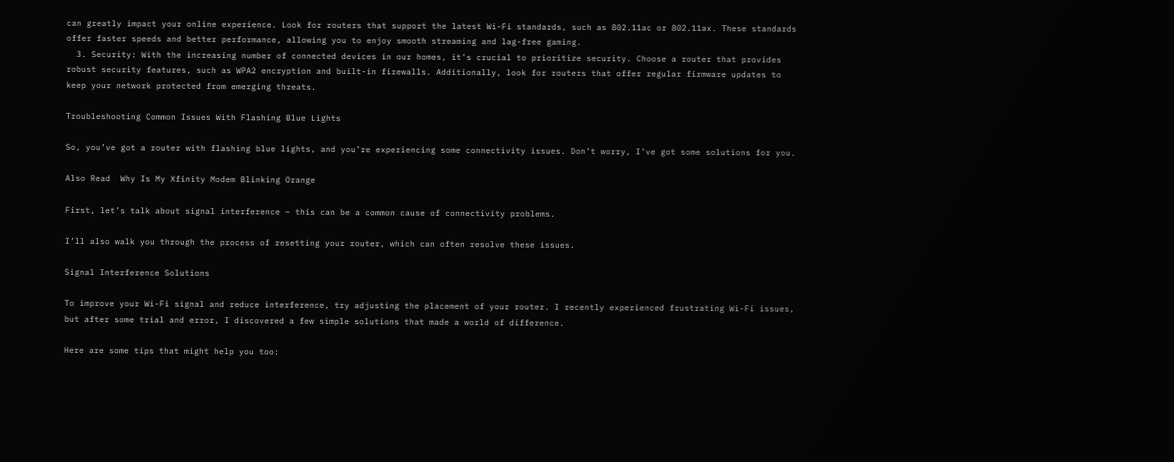can greatly impact your online experience. Look for routers that support the latest Wi-Fi standards, such as 802.11ac or 802.11ax. These standards offer faster speeds and better performance, allowing you to enjoy smooth streaming and lag-free gaming.
  3. Security: With the increasing number of connected devices in our homes, it’s crucial to prioritize security. Choose a router that provides robust security features, such as WPA2 encryption and built-in firewalls. Additionally, look for routers that offer regular firmware updates to keep your network protected from emerging threats.

Troubleshooting Common Issues With Flashing Blue Lights

So, you’ve got a router with flashing blue lights, and you’re experiencing some connectivity issues. Don’t worry, I’ve got some solutions for you.

Also Read  Why Is My Xfinity Modem Blinking Orange

First, let’s talk about signal interference – this can be a common cause of connectivity problems.

I’ll also walk you through the process of resetting your router, which can often resolve these issues.

Signal Interference Solutions

To improve your Wi-Fi signal and reduce interference, try adjusting the placement of your router. I recently experienced frustrating Wi-Fi issues, but after some trial and error, I discovered a few simple solutions that made a world of difference.

Here are some tips that might help you too: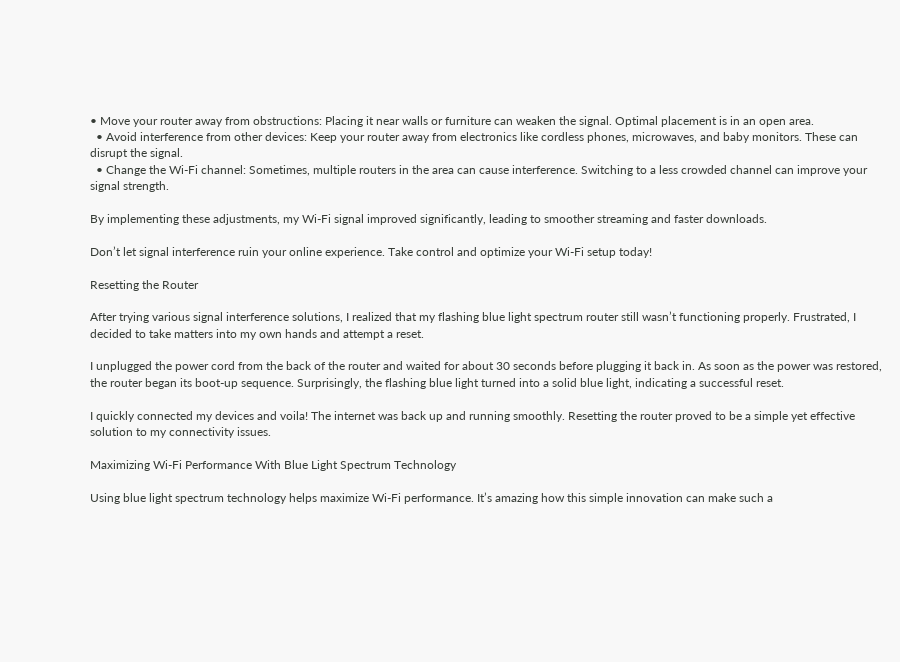• Move your router away from obstructions: Placing it near walls or furniture can weaken the signal. Optimal placement is in an open area.
  • Avoid interference from other devices: Keep your router away from electronics like cordless phones, microwaves, and baby monitors. These can disrupt the signal.
  • Change the Wi-Fi channel: Sometimes, multiple routers in the area can cause interference. Switching to a less crowded channel can improve your signal strength.

By implementing these adjustments, my Wi-Fi signal improved significantly, leading to smoother streaming and faster downloads.

Don’t let signal interference ruin your online experience. Take control and optimize your Wi-Fi setup today!

Resetting the Router

After trying various signal interference solutions, I realized that my flashing blue light spectrum router still wasn’t functioning properly. Frustrated, I decided to take matters into my own hands and attempt a reset.

I unplugged the power cord from the back of the router and waited for about 30 seconds before plugging it back in. As soon as the power was restored, the router began its boot-up sequence. Surprisingly, the flashing blue light turned into a solid blue light, indicating a successful reset.

I quickly connected my devices and voila! The internet was back up and running smoothly. Resetting the router proved to be a simple yet effective solution to my connectivity issues.

Maximizing Wi-Fi Performance With Blue Light Spectrum Technology

Using blue light spectrum technology helps maximize Wi-Fi performance. It’s amazing how this simple innovation can make such a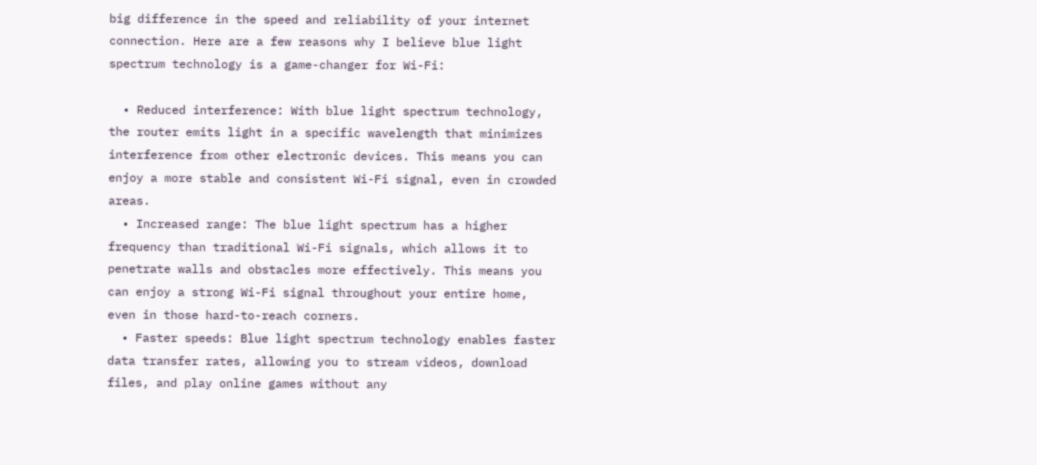big difference in the speed and reliability of your internet connection. Here are a few reasons why I believe blue light spectrum technology is a game-changer for Wi-Fi:

  • Reduced interference: With blue light spectrum technology, the router emits light in a specific wavelength that minimizes interference from other electronic devices. This means you can enjoy a more stable and consistent Wi-Fi signal, even in crowded areas.
  • Increased range: The blue light spectrum has a higher frequency than traditional Wi-Fi signals, which allows it to penetrate walls and obstacles more effectively. This means you can enjoy a strong Wi-Fi signal throughout your entire home, even in those hard-to-reach corners.
  • Faster speeds: Blue light spectrum technology enables faster data transfer rates, allowing you to stream videos, download files, and play online games without any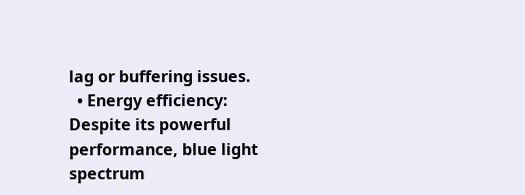lag or buffering issues.
  • Energy efficiency: Despite its powerful performance, blue light spectrum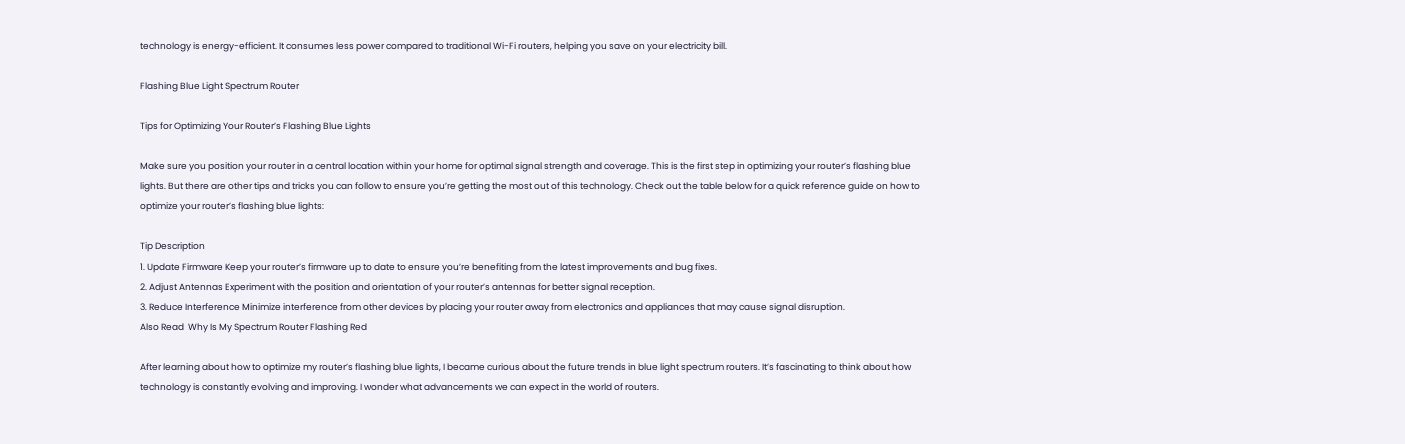technology is energy-efficient. It consumes less power compared to traditional Wi-Fi routers, helping you save on your electricity bill.

Flashing Blue Light Spectrum Router

Tips for Optimizing Your Router’s Flashing Blue Lights

Make sure you position your router in a central location within your home for optimal signal strength and coverage. This is the first step in optimizing your router’s flashing blue lights. But there are other tips and tricks you can follow to ensure you’re getting the most out of this technology. Check out the table below for a quick reference guide on how to optimize your router’s flashing blue lights:

Tip Description
1. Update Firmware Keep your router’s firmware up to date to ensure you’re benefiting from the latest improvements and bug fixes.
2. Adjust Antennas Experiment with the position and orientation of your router’s antennas for better signal reception.
3. Reduce Interference Minimize interference from other devices by placing your router away from electronics and appliances that may cause signal disruption.
Also Read  Why Is My Spectrum Router Flashing Red

After learning about how to optimize my router’s flashing blue lights, I became curious about the future trends in blue light spectrum routers. It’s fascinating to think about how technology is constantly evolving and improving. I wonder what advancements we can expect in the world of routers.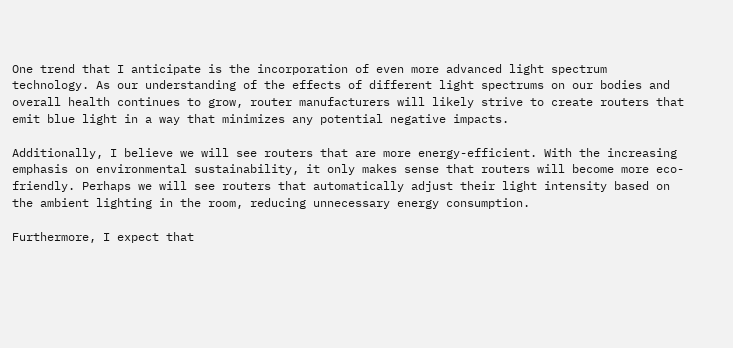One trend that I anticipate is the incorporation of even more advanced light spectrum technology. As our understanding of the effects of different light spectrums on our bodies and overall health continues to grow, router manufacturers will likely strive to create routers that emit blue light in a way that minimizes any potential negative impacts.

Additionally, I believe we will see routers that are more energy-efficient. With the increasing emphasis on environmental sustainability, it only makes sense that routers will become more eco-friendly. Perhaps we will see routers that automatically adjust their light intensity based on the ambient lighting in the room, reducing unnecessary energy consumption.

Furthermore, I expect that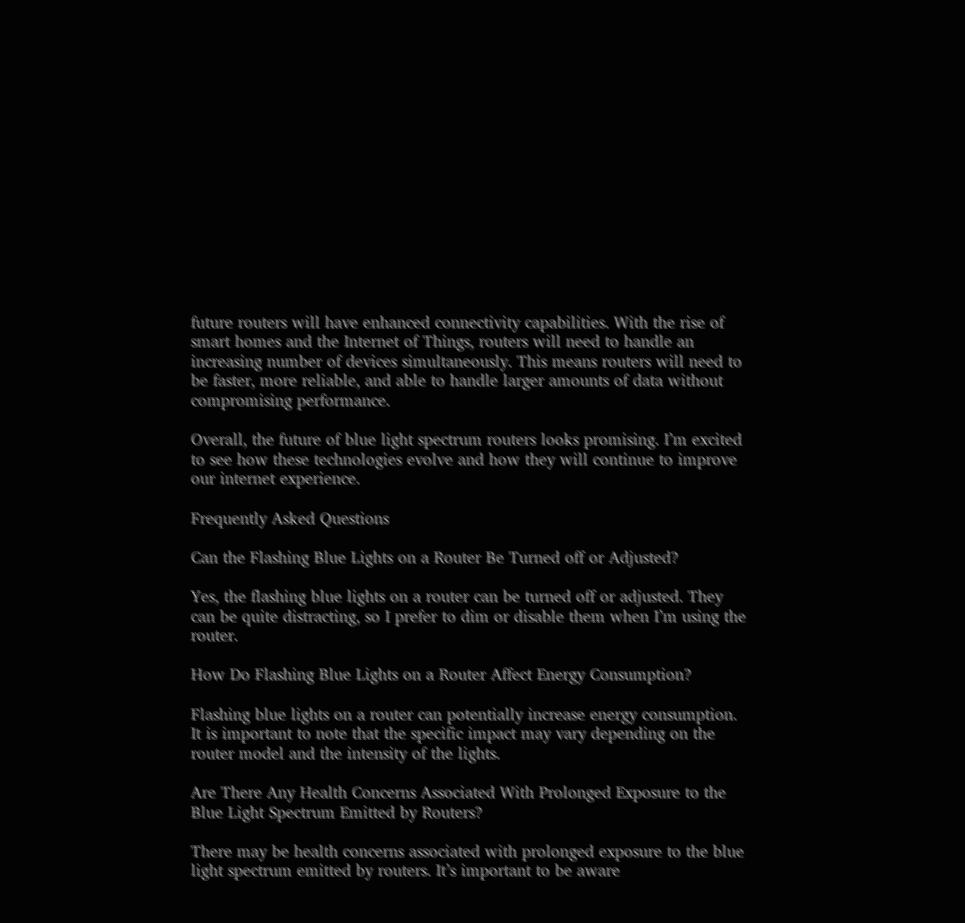future routers will have enhanced connectivity capabilities. With the rise of smart homes and the Internet of Things, routers will need to handle an increasing number of devices simultaneously. This means routers will need to be faster, more reliable, and able to handle larger amounts of data without compromising performance.

Overall, the future of blue light spectrum routers looks promising. I’m excited to see how these technologies evolve and how they will continue to improve our internet experience.

Frequently Asked Questions

Can the Flashing Blue Lights on a Router Be Turned off or Adjusted?

Yes, the flashing blue lights on a router can be turned off or adjusted. They can be quite distracting, so I prefer to dim or disable them when I’m using the router.

How Do Flashing Blue Lights on a Router Affect Energy Consumption?

Flashing blue lights on a router can potentially increase energy consumption. It is important to note that the specific impact may vary depending on the router model and the intensity of the lights.

Are There Any Health Concerns Associated With Prolonged Exposure to the Blue Light Spectrum Emitted by Routers?

There may be health concerns associated with prolonged exposure to the blue light spectrum emitted by routers. It’s important to be aware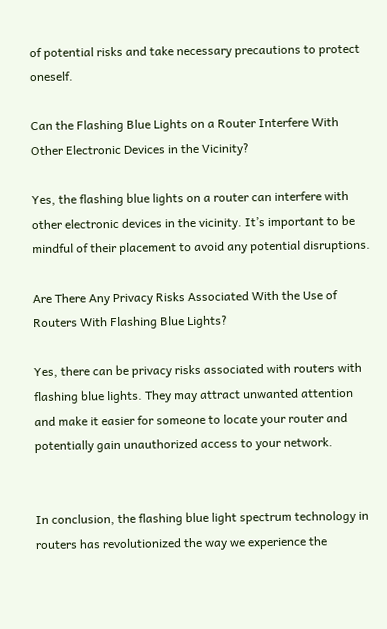of potential risks and take necessary precautions to protect oneself.

Can the Flashing Blue Lights on a Router Interfere With Other Electronic Devices in the Vicinity?

Yes, the flashing blue lights on a router can interfere with other electronic devices in the vicinity. It’s important to be mindful of their placement to avoid any potential disruptions.

Are There Any Privacy Risks Associated With the Use of Routers With Flashing Blue Lights?

Yes, there can be privacy risks associated with routers with flashing blue lights. They may attract unwanted attention and make it easier for someone to locate your router and potentially gain unauthorized access to your network.


In conclusion, the flashing blue light spectrum technology in routers has revolutionized the way we experience the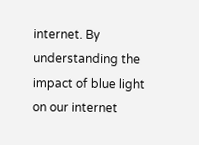internet. By understanding the impact of blue light on our internet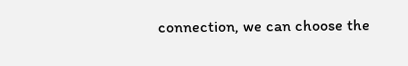connection, we can choose the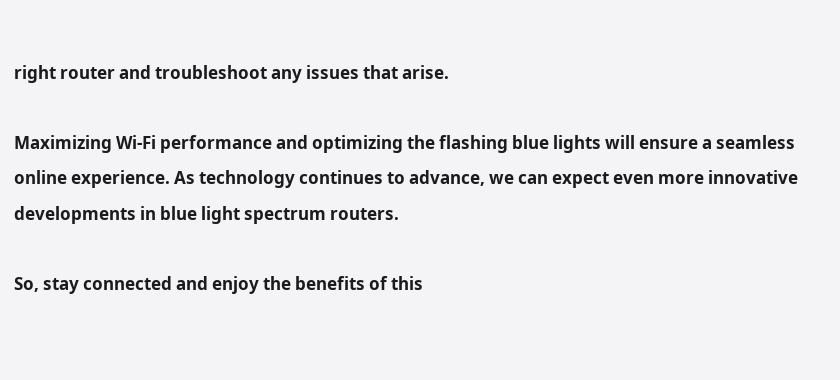right router and troubleshoot any issues that arise.

Maximizing Wi-Fi performance and optimizing the flashing blue lights will ensure a seamless online experience. As technology continues to advance, we can expect even more innovative developments in blue light spectrum routers.

So, stay connected and enjoy the benefits of this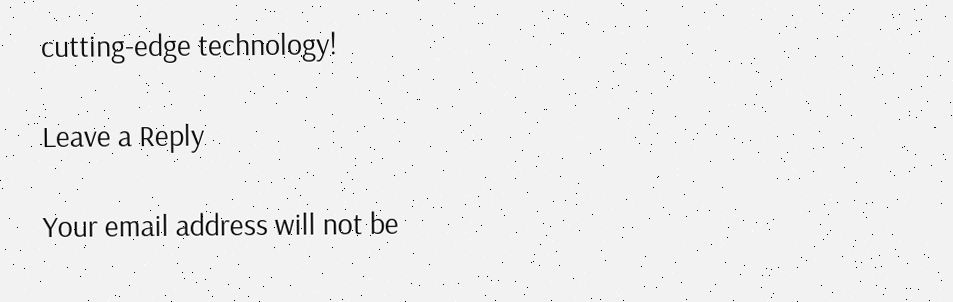cutting-edge technology!

Leave a Reply

Your email address will not be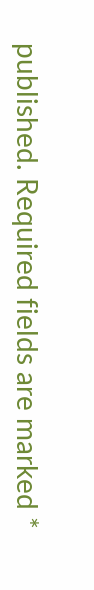published. Required fields are marked *